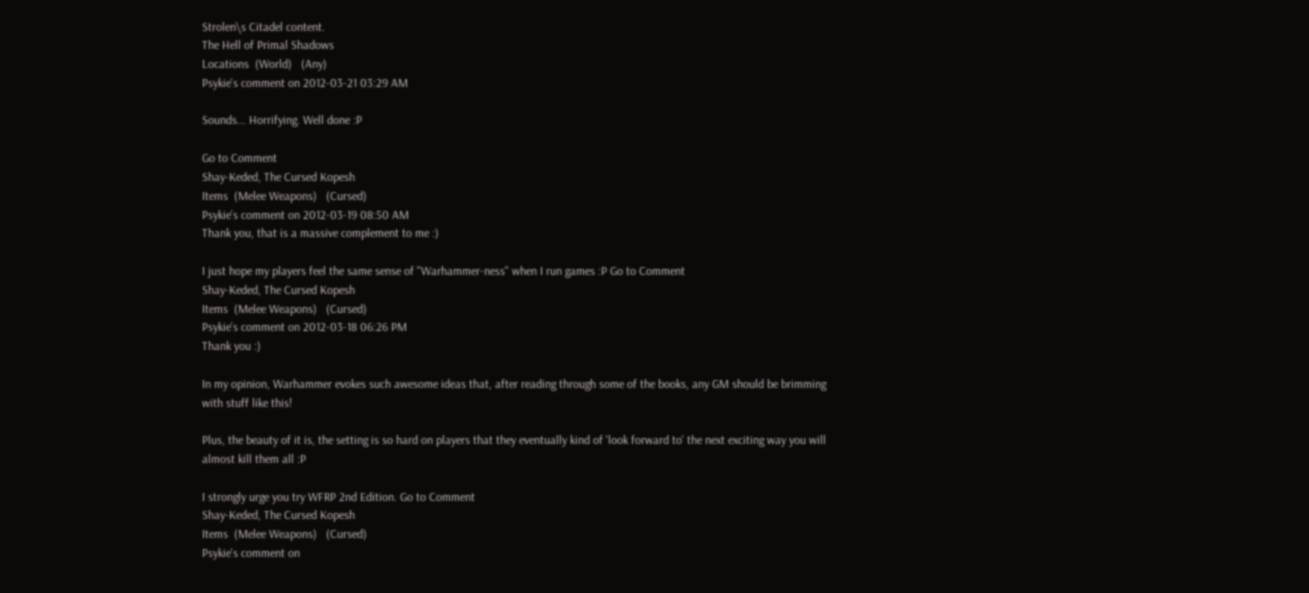Strolen\s Citadel content.
The Hell of Primal Shadows
Locations  (World)   (Any)
Psykie's comment on 2012-03-21 03:29 AM

Sounds... Horrifying. Well done :P

Go to Comment
Shay-Keded, The Cursed Kopesh
Items  (Melee Weapons)   (Cursed)
Psykie's comment on 2012-03-19 08:50 AM
Thank you, that is a massive complement to me :)

I just hope my players feel the same sense of "Warhammer-ness" when I run games :P Go to Comment
Shay-Keded, The Cursed Kopesh
Items  (Melee Weapons)   (Cursed)
Psykie's comment on 2012-03-18 06:26 PM
Thank you :)

In my opinion, Warhammer evokes such awesome ideas that, after reading through some of the books, any GM should be brimming with stuff like this!

Plus, the beauty of it is, the setting is so hard on players that they eventually kind of 'look forward to' the next exciting way you will almost kill them all :P

I strongly urge you try WFRP 2nd Edition. Go to Comment
Shay-Keded, The Cursed Kopesh
Items  (Melee Weapons)   (Cursed)
Psykie's comment on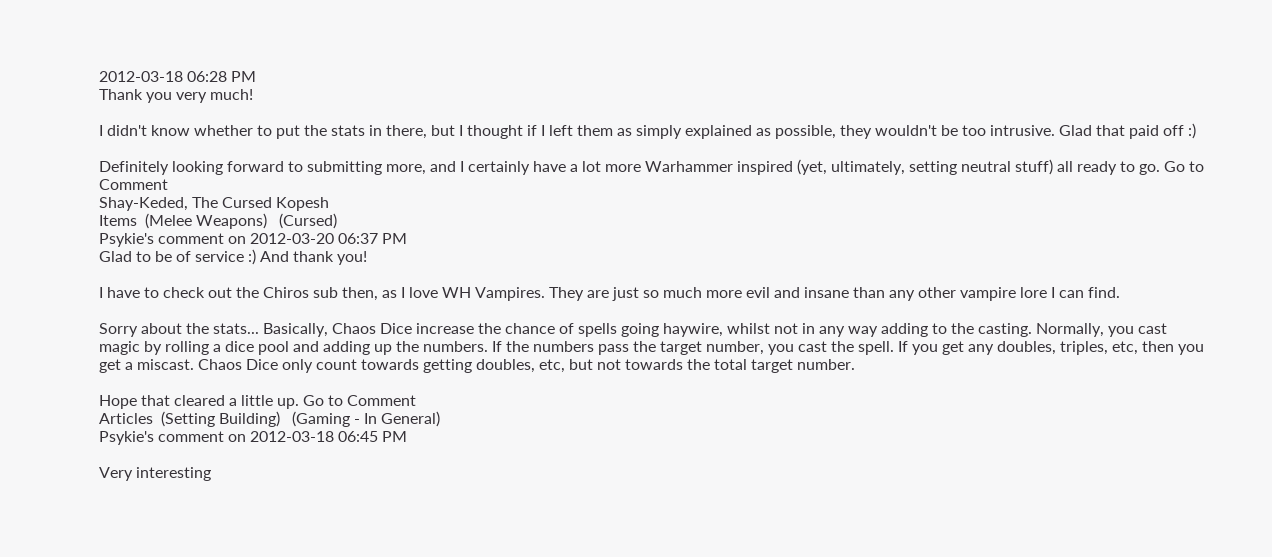2012-03-18 06:28 PM
Thank you very much!

I didn't know whether to put the stats in there, but I thought if I left them as simply explained as possible, they wouldn't be too intrusive. Glad that paid off :)

Definitely looking forward to submitting more, and I certainly have a lot more Warhammer inspired (yet, ultimately, setting neutral stuff) all ready to go. Go to Comment
Shay-Keded, The Cursed Kopesh
Items  (Melee Weapons)   (Cursed)
Psykie's comment on 2012-03-20 06:37 PM
Glad to be of service :) And thank you!

I have to check out the Chiros sub then, as I love WH Vampires. They are just so much more evil and insane than any other vampire lore I can find.

Sorry about the stats... Basically, Chaos Dice increase the chance of spells going haywire, whilst not in any way adding to the casting. Normally, you cast magic by rolling a dice pool and adding up the numbers. If the numbers pass the target number, you cast the spell. If you get any doubles, triples, etc, then you get a miscast. Chaos Dice only count towards getting doubles, etc, but not towards the total target number.

Hope that cleared a little up. Go to Comment
Articles  (Setting Building)   (Gaming - In General)
Psykie's comment on 2012-03-18 06:45 PM

Very interesting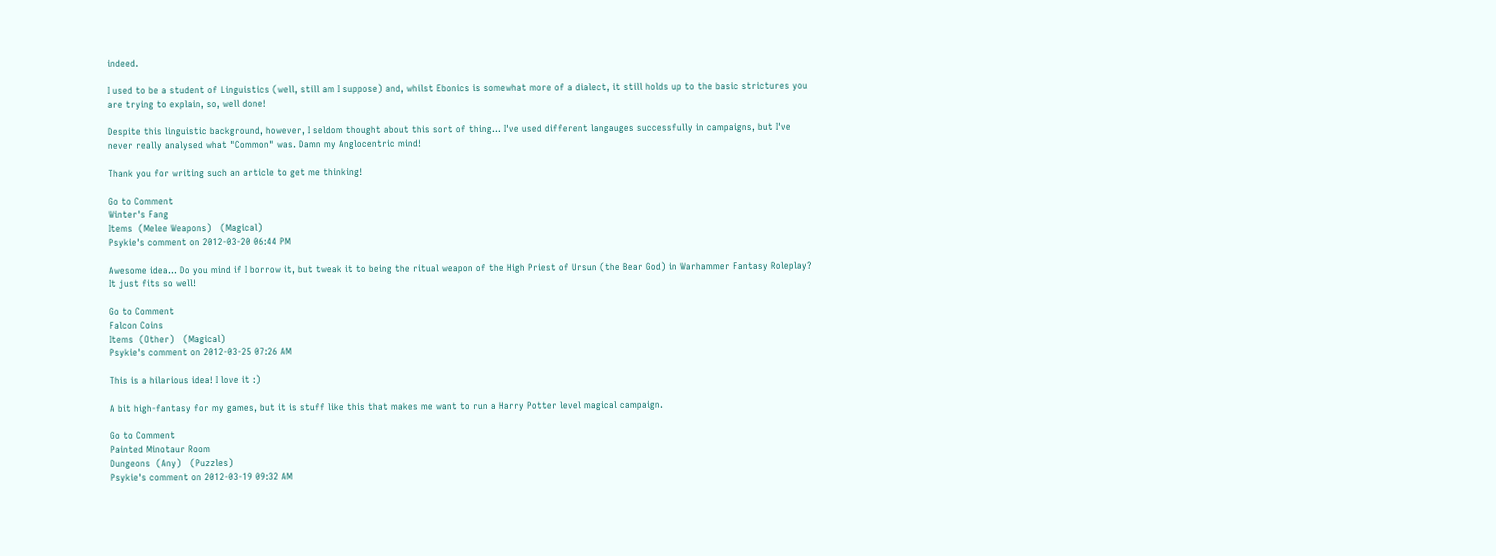indeed.

I used to be a student of Linguistics (well, still am I suppose) and, whilst Ebonics is somewhat more of a dialect, it still holds up to the basic strictures you are trying to explain, so, well done!

Despite this linguistic background, however, I seldom thought about this sort of thing... I've used different langauges successfully in campaigns, but I've never really analysed what "Common" was. Damn my Anglocentric mind!

Thank you for writing such an article to get me thinking!

Go to Comment
Winter's Fang
Items  (Melee Weapons)   (Magical)
Psykie's comment on 2012-03-20 06:44 PM

Awesome idea... Do you mind if I borrow it, but tweak it to being the ritual weapon of the High Priest of Ursun (the Bear God) in Warhammer Fantasy Roleplay? It just fits so well!

Go to Comment
Falcon Coins
Items  (Other)   (Magical)
Psykie's comment on 2012-03-25 07:26 AM

This is a hilarious idea! I love it :)

A bit high-fantasy for my games, but it is stuff like this that makes me want to run a Harry Potter level magical campaign.

Go to Comment
Painted Minotaur Room
Dungeons  (Any)   (Puzzles)
Psykie's comment on 2012-03-19 09:32 AM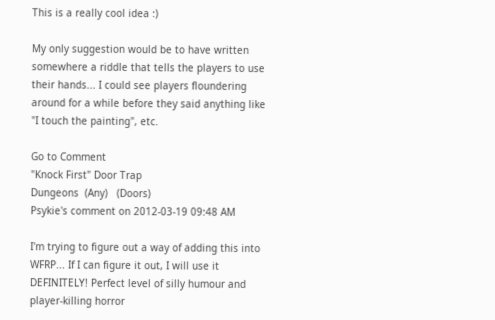This is a really cool idea :)

My only suggestion would be to have written somewhere a riddle that tells the players to use their hands... I could see players floundering around for a while before they said anything like "I touch the painting", etc.

Go to Comment
"Knock First" Door Trap
Dungeons  (Any)   (Doors)
Psykie's comment on 2012-03-19 09:48 AM

I'm trying to figure out a way of adding this into WFRP... If I can figure it out, I will use it DEFINITELY! Perfect level of silly humour and player-killing horror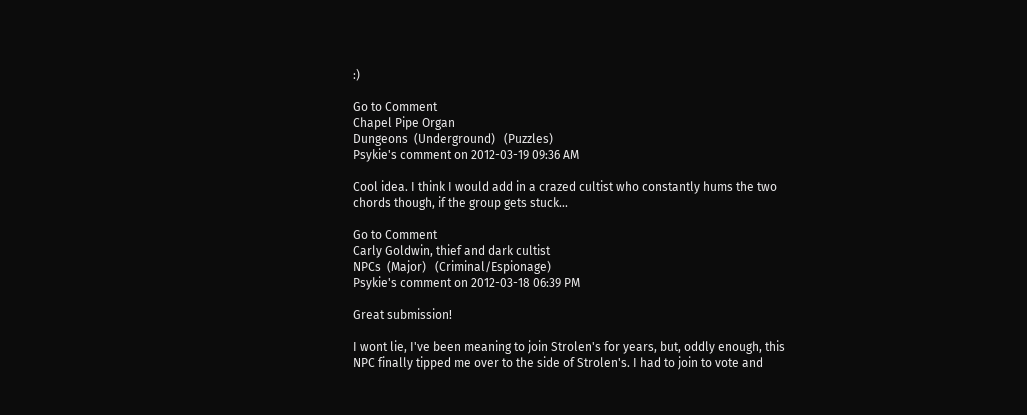:)

Go to Comment
Chapel Pipe Organ
Dungeons  (Underground)   (Puzzles)
Psykie's comment on 2012-03-19 09:36 AM

Cool idea. I think I would add in a crazed cultist who constantly hums the two chords though, if the group gets stuck...

Go to Comment
Carly Goldwin, thief and dark cultist
NPCs  (Major)   (Criminal/Espionage)
Psykie's comment on 2012-03-18 06:39 PM

Great submission!

I wont lie, I've been meaning to join Strolen's for years, but, oddly enough, this NPC finally tipped me over to the side of Strolen's. I had to join to vote and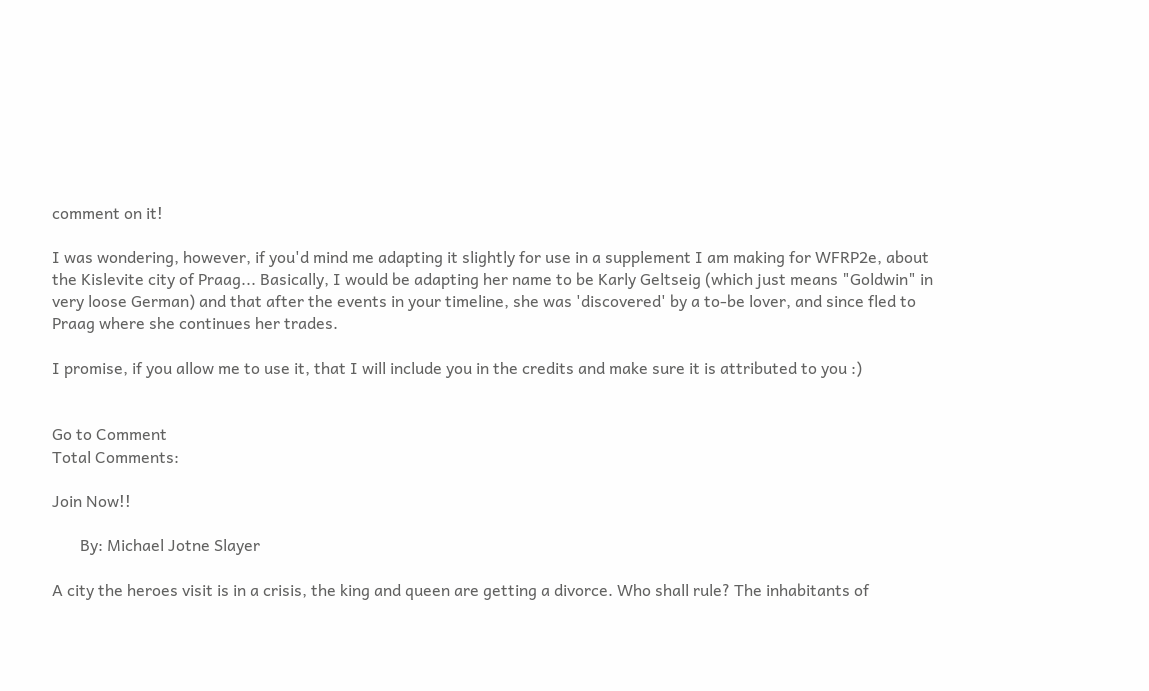comment on it!

I was wondering, however, if you'd mind me adapting it slightly for use in a supplement I am making for WFRP2e, about the Kislevite city of Praag... Basically, I would be adapting her name to be Karly Geltseig (which just means "Goldwin" in very loose German) and that after the events in your timeline, she was 'discovered' by a to-be lover, and since fled to Praag where she continues her trades.

I promise, if you allow me to use it, that I will include you in the credits and make sure it is attributed to you :)


Go to Comment
Total Comments:

Join Now!!

       By: Michael Jotne Slayer

A city the heroes visit is in a crisis, the king and queen are getting a divorce. Who shall rule? The inhabitants of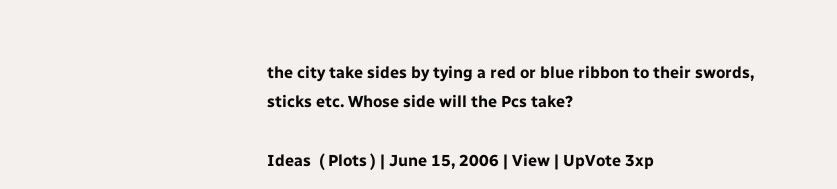the city take sides by tying a red or blue ribbon to their swords, sticks etc. Whose side will the Pcs take?

Ideas  ( Plots ) | June 15, 2006 | View | UpVote 3xp